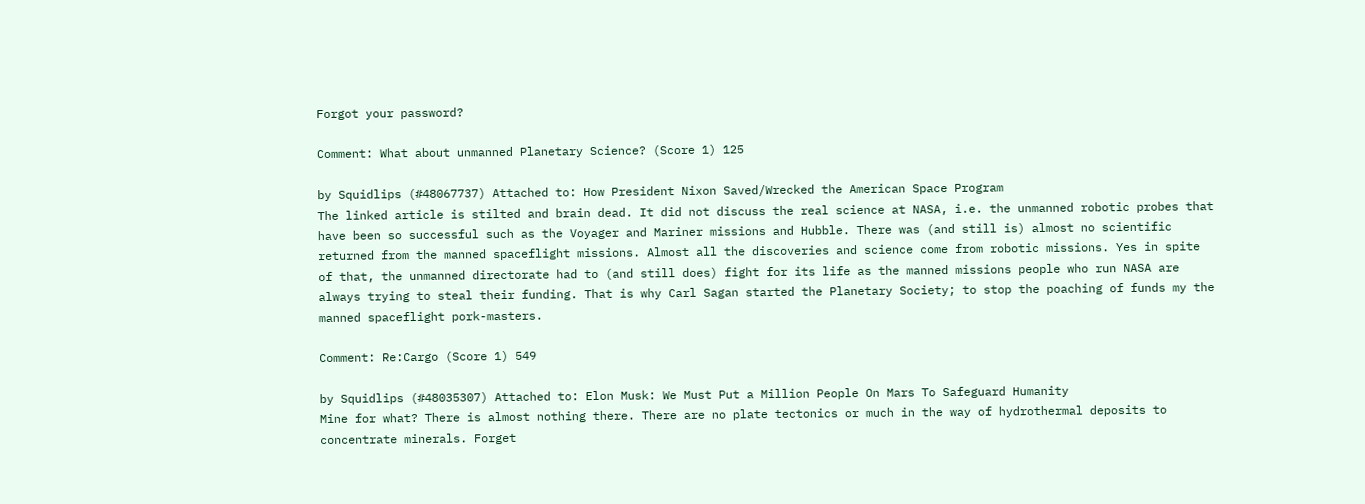Forgot your password?

Comment: What about unmanned Planetary Science? (Score 1) 125

by Squidlips (#48067737) Attached to: How President Nixon Saved/Wrecked the American Space Program
The linked article is stilted and brain dead. It did not discuss the real science at NASA, i.e. the unmanned robotic probes that have been so successful such as the Voyager and Mariner missions and Hubble. There was (and still is) almost no scientific returned from the manned spaceflight missions. Almost all the discoveries and science come from robotic missions. Yes in spite of that, the unmanned directorate had to (and still does) fight for its life as the manned missions people who run NASA are always trying to steal their funding. That is why Carl Sagan started the Planetary Society; to stop the poaching of funds my the manned spaceflight pork-masters.

Comment: Re:Cargo (Score 1) 549

by Squidlips (#48035307) Attached to: Elon Musk: We Must Put a Million People On Mars To Safeguard Humanity
Mine for what? There is almost nothing there. There are no plate tectonics or much in the way of hydrothermal deposits to concentrate minerals. Forget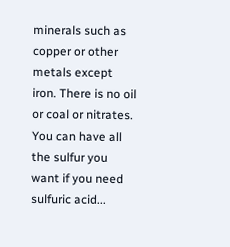minerals such as copper or other metals except iron. There is no oil or coal or nitrates. You can have all the sulfur you want if you need sulfuric acid...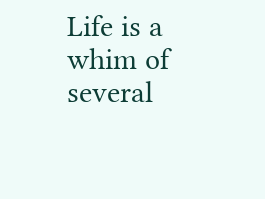Life is a whim of several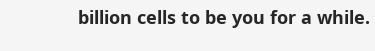billion cells to be you for a while.